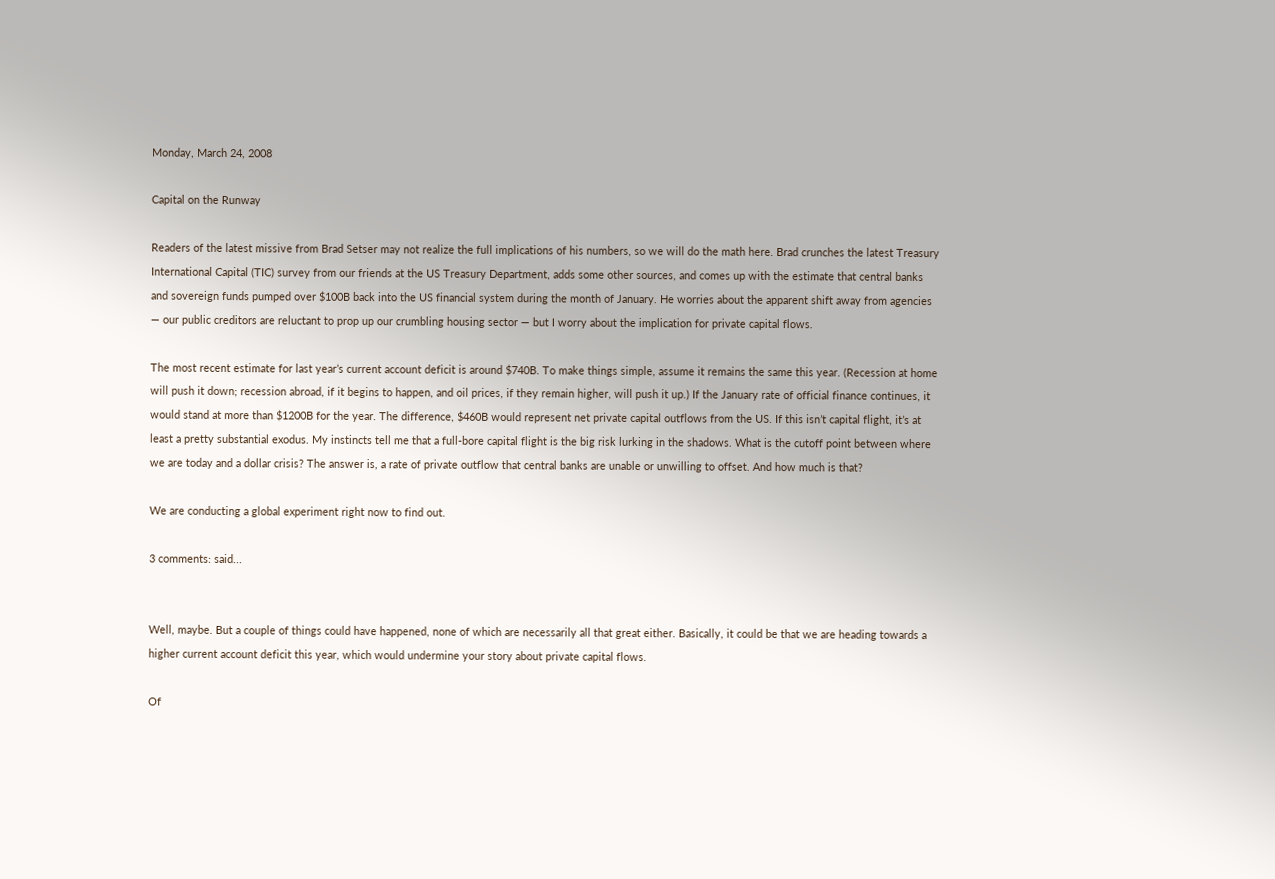Monday, March 24, 2008

Capital on the Runway

Readers of the latest missive from Brad Setser may not realize the full implications of his numbers, so we will do the math here. Brad crunches the latest Treasury International Capital (TIC) survey from our friends at the US Treasury Department, adds some other sources, and comes up with the estimate that central banks and sovereign funds pumped over $100B back into the US financial system during the month of January. He worries about the apparent shift away from agencies — our public creditors are reluctant to prop up our crumbling housing sector — but I worry about the implication for private capital flows.

The most recent estimate for last year’s current account deficit is around $740B. To make things simple, assume it remains the same this year. (Recession at home will push it down; recession abroad, if it begins to happen, and oil prices, if they remain higher, will push it up.) If the January rate of official finance continues, it would stand at more than $1200B for the year. The difference, $460B would represent net private capital outflows from the US. If this isn’t capital flight, it’s at least a pretty substantial exodus. My instincts tell me that a full-bore capital flight is the big risk lurking in the shadows. What is the cutoff point between where we are today and a dollar crisis? The answer is, a rate of private outflow that central banks are unable or unwilling to offset. And how much is that?

We are conducting a global experiment right now to find out.

3 comments: said...


Well, maybe. But a couple of things could have happened, none of which are necessarily all that great either. Basically, it could be that we are heading towards a higher current account deficit this year, which would undermine your story about private capital flows.

Of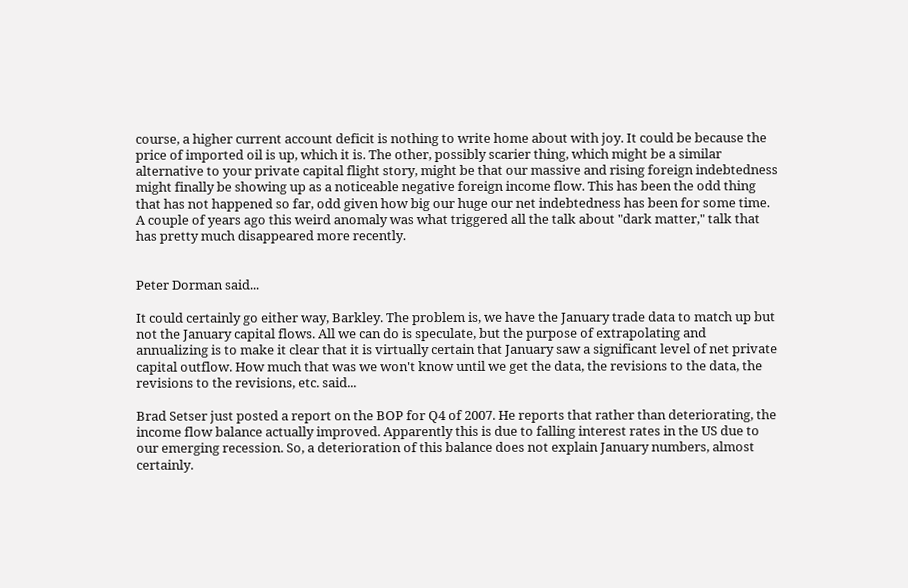course, a higher current account deficit is nothing to write home about with joy. It could be because the price of imported oil is up, which it is. The other, possibly scarier thing, which might be a similar alternative to your private capital flight story, might be that our massive and rising foreign indebtedness might finally be showing up as a noticeable negative foreign income flow. This has been the odd thing that has not happened so far, odd given how big our huge our net indebtedness has been for some time. A couple of years ago this weird anomaly was what triggered all the talk about "dark matter," talk that has pretty much disappeared more recently.


Peter Dorman said...

It could certainly go either way, Barkley. The problem is, we have the January trade data to match up but not the January capital flows. All we can do is speculate, but the purpose of extrapolating and annualizing is to make it clear that it is virtually certain that January saw a significant level of net private capital outflow. How much that was we won't know until we get the data, the revisions to the data, the revisions to the revisions, etc. said...

Brad Setser just posted a report on the BOP for Q4 of 2007. He reports that rather than deteriorating, the income flow balance actually improved. Apparently this is due to falling interest rates in the US due to our emerging recession. So, a deterioration of this balance does not explain January numbers, almost certainly.